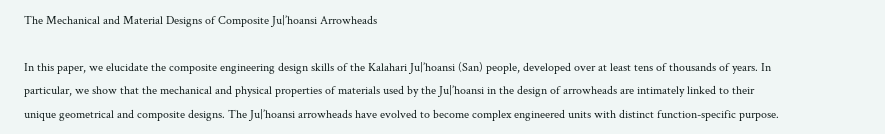The Mechanical and Material Designs of Composite Ju|’hoansi Arrowheads

In this paper, we elucidate the composite engineering design skills of the Kalahari Ju|’hoansi (San) people, developed over at least tens of thousands of years. In particular, we show that the mechanical and physical properties of materials used by the Ju|’hoansi in the design of arrowheads are intimately linked to their unique geometrical and composite designs. The Ju|’hoansi arrowheads have evolved to become complex engineered units with distinct function-specific purpose.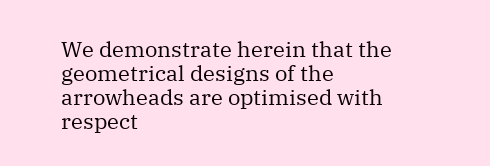We demonstrate herein that the geometrical designs of the arrowheads are optimised with respect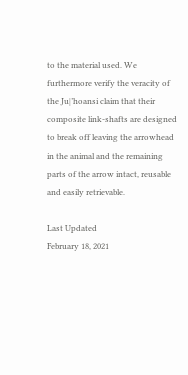to the material used. We furthermore verify the veracity of the Ju|’hoansi claim that their composite link-shafts are designed to break off leaving the arrowhead in the animal and the remaining parts of the arrow intact, reusable and easily retrievable.

Last Updated
February 18, 2021